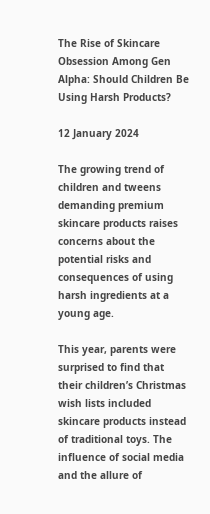The Rise of Skincare Obsession Among Gen Alpha: Should Children Be Using Harsh Products?

12 January 2024

The growing trend of children and tweens demanding premium skincare products raises concerns about the potential risks and consequences of using harsh ingredients at a young age.

This year, parents were surprised to find that their children’s Christmas wish lists included skincare products instead of traditional toys. The influence of social media and the allure of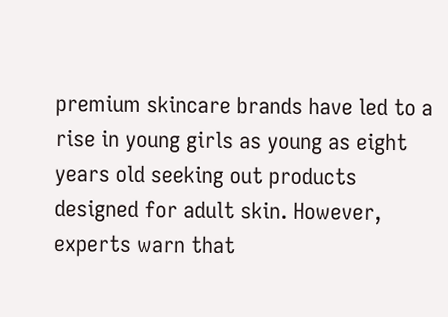premium skincare brands have led to a rise in young girls as young as eight years old seeking out products designed for adult skin. However, experts warn that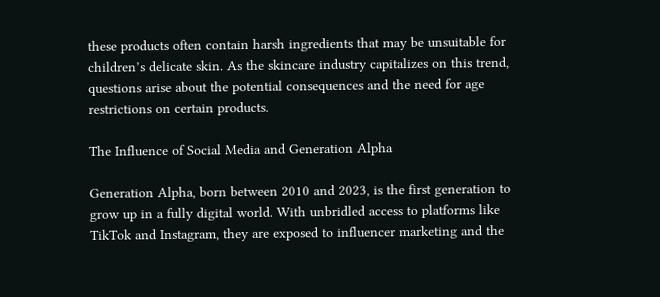these products often contain harsh ingredients that may be unsuitable for children’s delicate skin. As the skincare industry capitalizes on this trend, questions arise about the potential consequences and the need for age restrictions on certain products.

The Influence of Social Media and Generation Alpha

Generation Alpha, born between 2010 and 2023, is the first generation to grow up in a fully digital world. With unbridled access to platforms like TikTok and Instagram, they are exposed to influencer marketing and the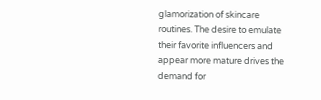glamorization of skincare routines. The desire to emulate their favorite influencers and appear more mature drives the demand for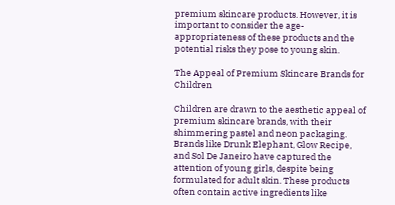premium skincare products. However, it is important to consider the age-appropriateness of these products and the potential risks they pose to young skin.

The Appeal of Premium Skincare Brands for Children

Children are drawn to the aesthetic appeal of premium skincare brands, with their shimmering pastel and neon packaging. Brands like Drunk Elephant, Glow Recipe, and Sol De Janeiro have captured the attention of young girls, despite being formulated for adult skin. These products often contain active ingredients like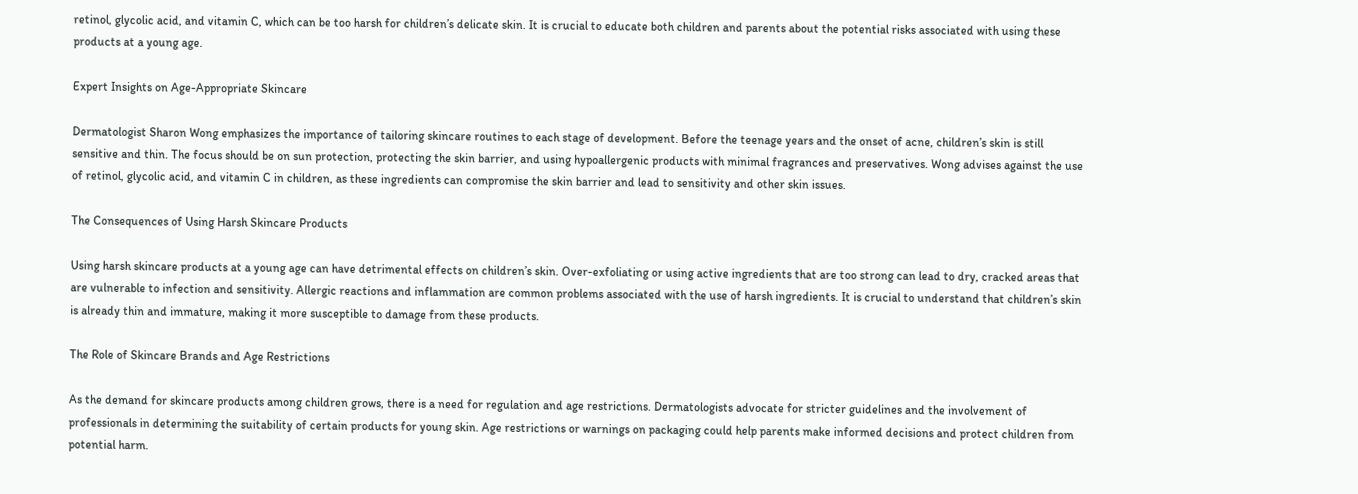retinol, glycolic acid, and vitamin C, which can be too harsh for children’s delicate skin. It is crucial to educate both children and parents about the potential risks associated with using these products at a young age.

Expert Insights on Age-Appropriate Skincare

Dermatologist Sharon Wong emphasizes the importance of tailoring skincare routines to each stage of development. Before the teenage years and the onset of acne, children’s skin is still sensitive and thin. The focus should be on sun protection, protecting the skin barrier, and using hypoallergenic products with minimal fragrances and preservatives. Wong advises against the use of retinol, glycolic acid, and vitamin C in children, as these ingredients can compromise the skin barrier and lead to sensitivity and other skin issues.

The Consequences of Using Harsh Skincare Products

Using harsh skincare products at a young age can have detrimental effects on children’s skin. Over-exfoliating or using active ingredients that are too strong can lead to dry, cracked areas that are vulnerable to infection and sensitivity. Allergic reactions and inflammation are common problems associated with the use of harsh ingredients. It is crucial to understand that children’s skin is already thin and immature, making it more susceptible to damage from these products.

The Role of Skincare Brands and Age Restrictions

As the demand for skincare products among children grows, there is a need for regulation and age restrictions. Dermatologists advocate for stricter guidelines and the involvement of professionals in determining the suitability of certain products for young skin. Age restrictions or warnings on packaging could help parents make informed decisions and protect children from potential harm.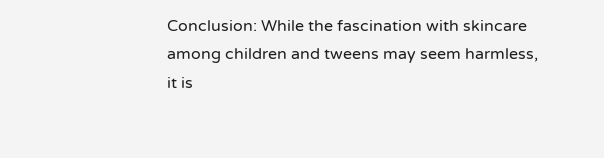Conclusion: While the fascination with skincare among children and tweens may seem harmless, it is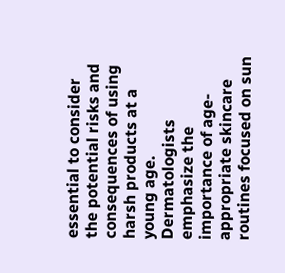essential to consider the potential risks and consequences of using harsh products at a young age. Dermatologists emphasize the importance of age-appropriate skincare routines focused on sun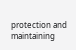protection and maintaining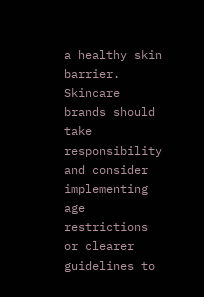a healthy skin barrier. Skincare brands should take responsibility and consider implementing age restrictions or clearer guidelines to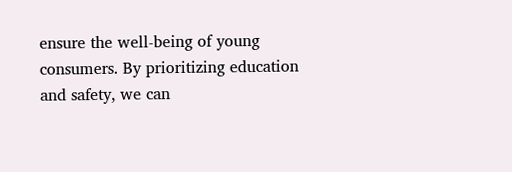ensure the well-being of young consumers. By prioritizing education and safety, we can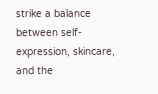strike a balance between self-expression, skincare, and the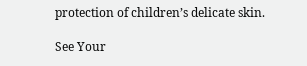protection of children’s delicate skin.

See Your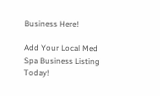Business Here!

Add Your Local Med Spa Business Listing Today!